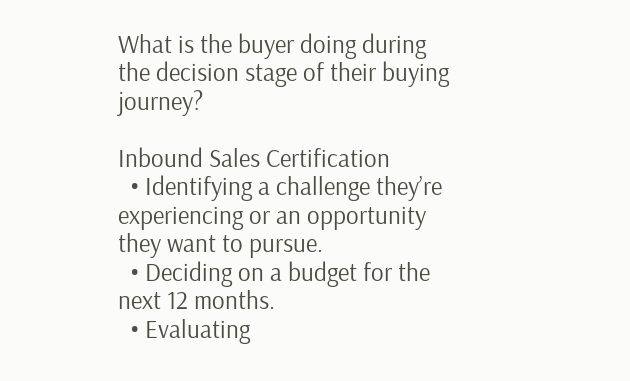What is the buyer doing during the decision stage of their buying journey?

Inbound Sales Certification
  • Identifying a challenge they’re experiencing or an opportunity they want to pursue.
  • Deciding on a budget for the next 12 months.
  • Evaluating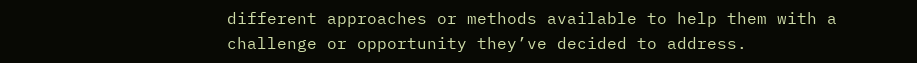different approaches or methods available to help them with a challenge or opportunity they’ve decided to address.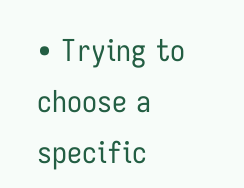• Trying to choose a specific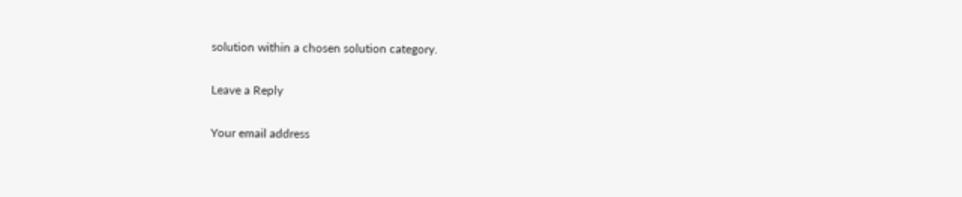solution within a chosen solution category.

Leave a Reply

Your email address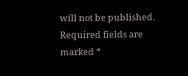will not be published. Required fields are marked *